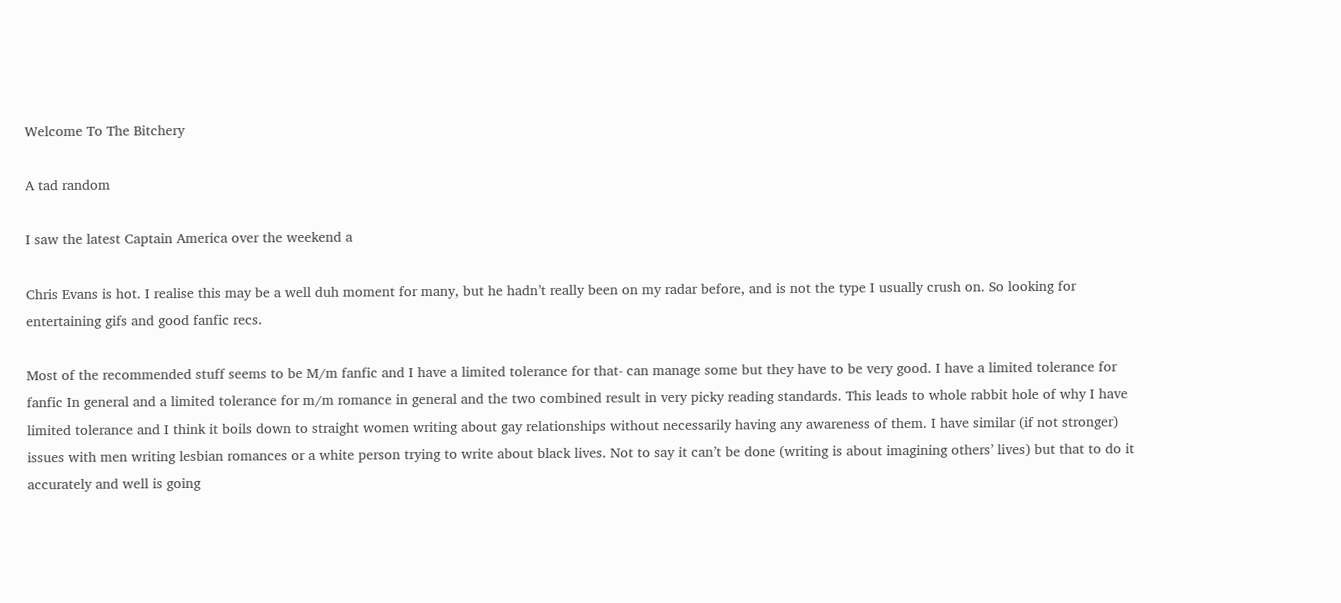Welcome To The Bitchery

A tad random

I saw the latest Captain America over the weekend a

Chris Evans is hot. I realise this may be a well duh moment for many, but he hadn’t really been on my radar before, and is not the type I usually crush on. So looking for entertaining gifs and good fanfic recs.

Most of the recommended stuff seems to be M/m fanfic and I have a limited tolerance for that- can manage some but they have to be very good. I have a limited tolerance for fanfic In general and a limited tolerance for m/m romance in general and the two combined result in very picky reading standards. This leads to whole rabbit hole of why I have limited tolerance and I think it boils down to straight women writing about gay relationships without necessarily having any awareness of them. I have similar (if not stronger) issues with men writing lesbian romances or a white person trying to write about black lives. Not to say it can’t be done (writing is about imagining others’ lives) but that to do it accurately and well is going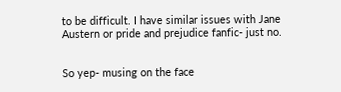to be difficult. I have similar issues with Jane Austern or pride and prejudice fanfic- just no.


So yep- musing on the face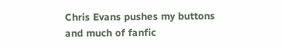Chris Evans pushes my buttons and much of fanfic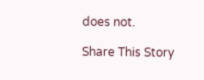does not.

Share This Story